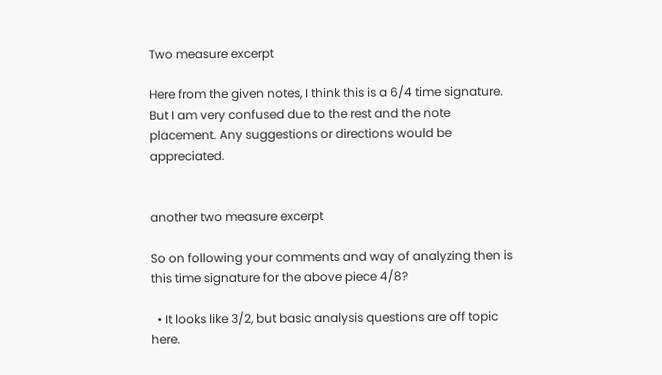Two measure excerpt

Here from the given notes, I think this is a 6/4 time signature. But I am very confused due to the rest and the note placement. Any suggestions or directions would be appreciated.


another two measure excerpt

So on following your comments and way of analyzing then is this time signature for the above piece 4/8?

  • It looks like 3/2, but basic analysis questions are off topic here.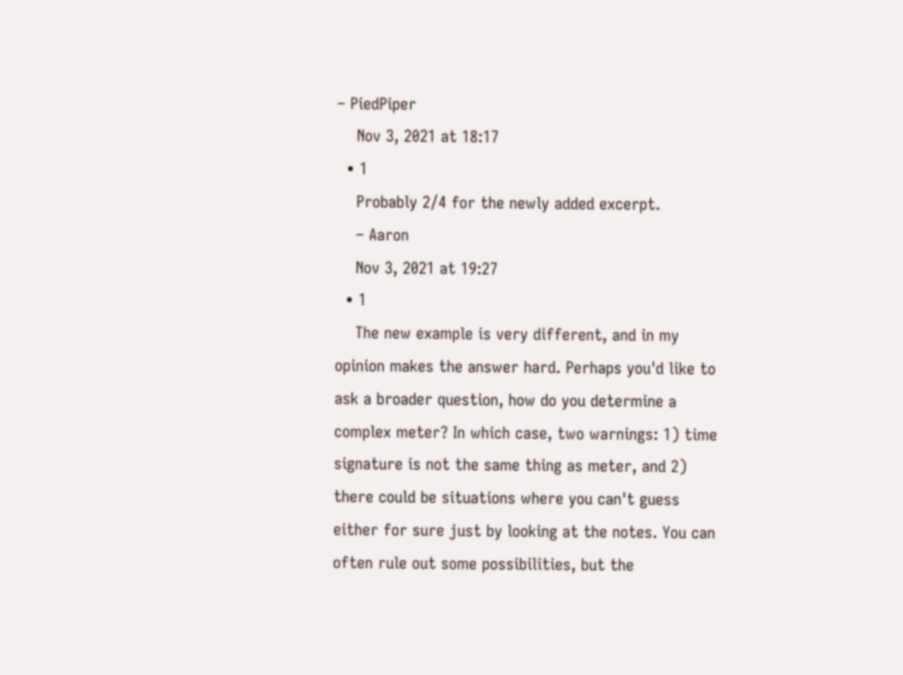– PiedPiper
    Nov 3, 2021 at 18:17
  • 1
    Probably 2/4 for the newly added excerpt.
    – Aaron
    Nov 3, 2021 at 19:27
  • 1
    The new example is very different, and in my opinion makes the answer hard. Perhaps you'd like to ask a broader question, how do you determine a complex meter? In which case, two warnings: 1) time signature is not the same thing as meter, and 2) there could be situations where you can't guess either for sure just by looking at the notes. You can often rule out some possibilities, but the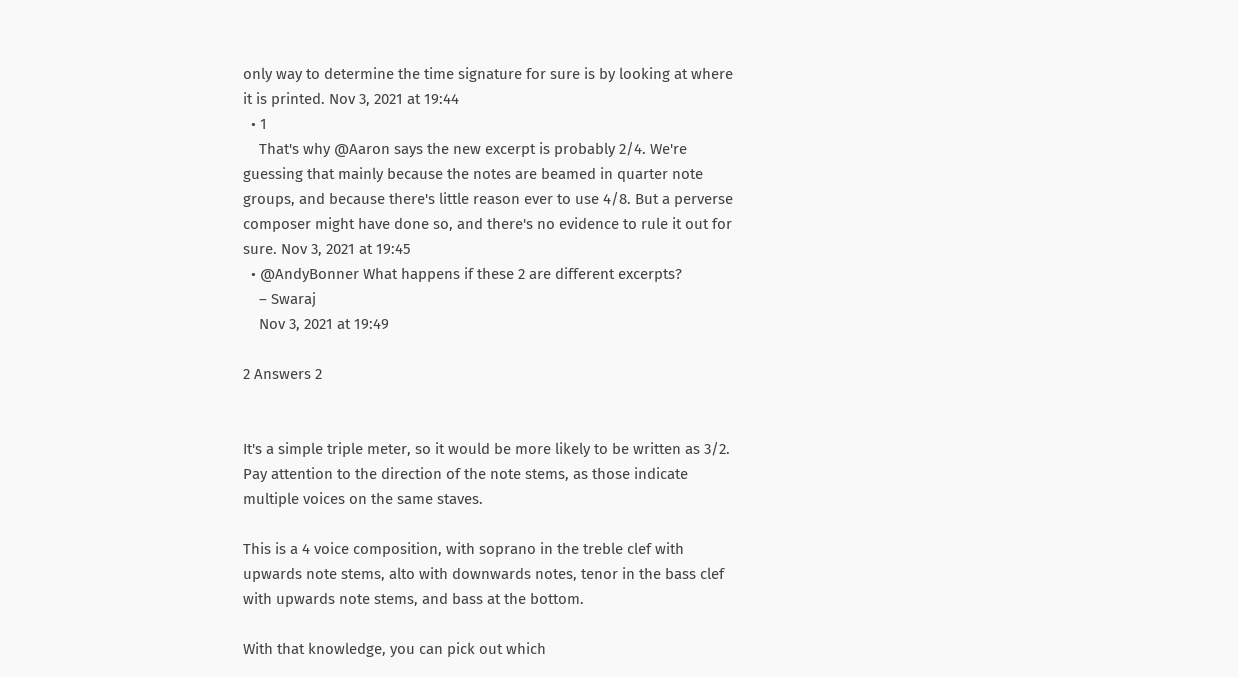only way to determine the time signature for sure is by looking at where it is printed. Nov 3, 2021 at 19:44
  • 1
    That's why @Aaron says the new excerpt is probably 2/4. We're guessing that mainly because the notes are beamed in quarter note groups, and because there's little reason ever to use 4/8. But a perverse composer might have done so, and there's no evidence to rule it out for sure. Nov 3, 2021 at 19:45
  • @AndyBonner What happens if these 2 are different excerpts?
    – Swaraj
    Nov 3, 2021 at 19:49

2 Answers 2


It's a simple triple meter, so it would be more likely to be written as 3/2. Pay attention to the direction of the note stems, as those indicate multiple voices on the same staves.

This is a 4 voice composition, with soprano in the treble clef with upwards note stems, alto with downwards notes, tenor in the bass clef with upwards note stems, and bass at the bottom.

With that knowledge, you can pick out which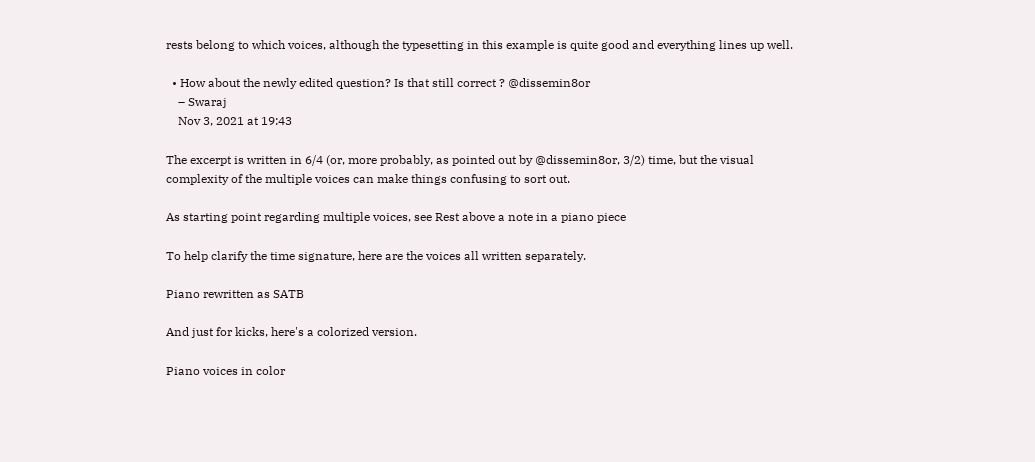rests belong to which voices, although the typesetting in this example is quite good and everything lines up well.

  • How about the newly edited question? Is that still correct ? @dissemin8or
    – Swaraj
    Nov 3, 2021 at 19:43

The excerpt is written in 6/4 (or, more probably, as pointed out by @dissemin8or, 3/2) time, but the visual complexity of the multiple voices can make things confusing to sort out.

As starting point regarding multiple voices, see Rest above a note in a piano piece

To help clarify the time signature, here are the voices all written separately.

Piano rewritten as SATB

And just for kicks, here's a colorized version.

Piano voices in color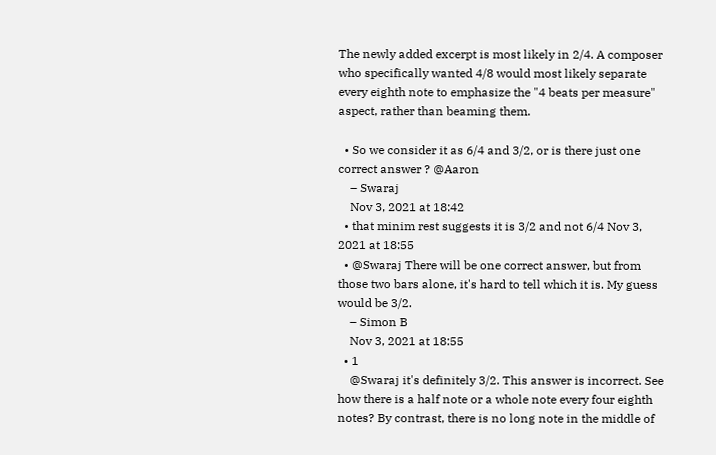The newly added excerpt is most likely in 2/4. A composer who specifically wanted 4/8 would most likely separate every eighth note to emphasize the "4 beats per measure" aspect, rather than beaming them.

  • So we consider it as 6/4 and 3/2, or is there just one correct answer ? @Aaron
    – Swaraj
    Nov 3, 2021 at 18:42
  • that minim rest suggests it is 3/2 and not 6/4 Nov 3, 2021 at 18:55
  • @Swaraj There will be one correct answer, but from those two bars alone, it's hard to tell which it is. My guess would be 3/2.
    – Simon B
    Nov 3, 2021 at 18:55
  • 1
    @Swaraj it's definitely 3/2. This answer is incorrect. See how there is a half note or a whole note every four eighth notes? By contrast, there is no long note in the middle of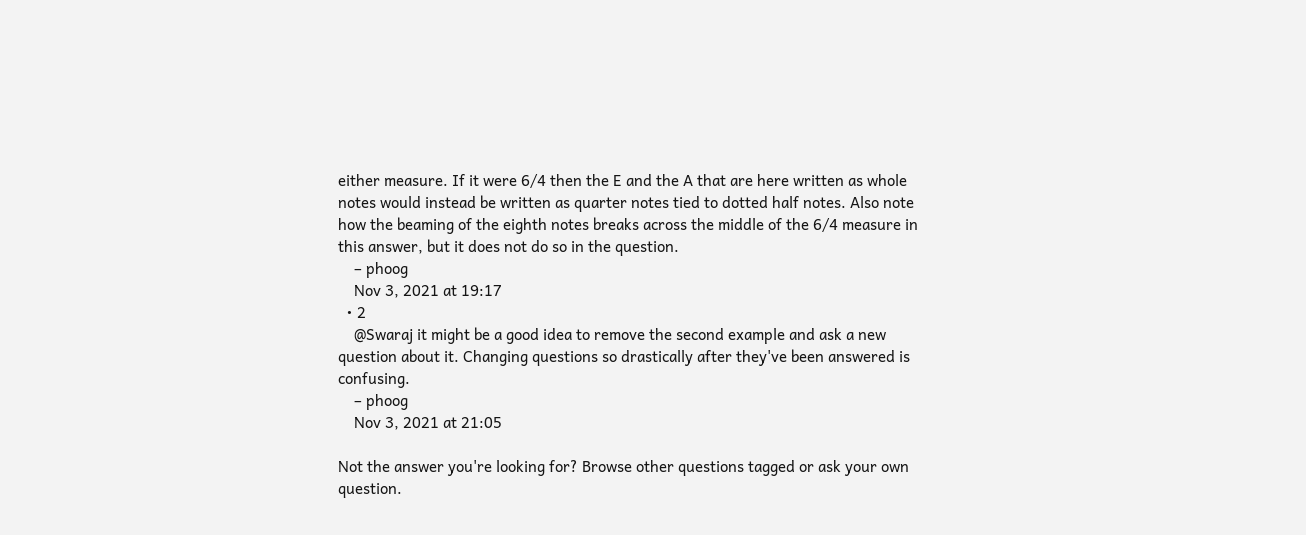either measure. If it were 6/4 then the E and the A that are here written as whole notes would instead be written as quarter notes tied to dotted half notes. Also note how the beaming of the eighth notes breaks across the middle of the 6/4 measure in this answer, but it does not do so in the question.
    – phoog
    Nov 3, 2021 at 19:17
  • 2
    @Swaraj it might be a good idea to remove the second example and ask a new question about it. Changing questions so drastically after they've been answered is confusing.
    – phoog
    Nov 3, 2021 at 21:05

Not the answer you're looking for? Browse other questions tagged or ask your own question.